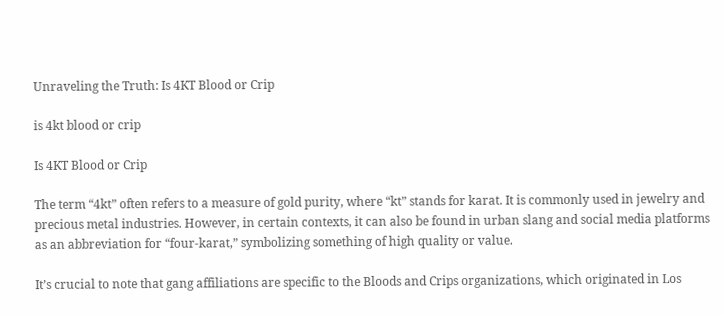Unraveling the Truth: Is 4KT Blood or Crip

is 4kt blood or crip

Is 4KT Blood or Crip

The term “4kt” often refers to a measure of gold purity, where “kt” stands for karat. It is commonly used in jewelry and precious metal industries. However, in certain contexts, it can also be found in urban slang and social media platforms as an abbreviation for “four-karat,” symbolizing something of high quality or value.

It’s crucial to note that gang affiliations are specific to the Bloods and Crips organizations, which originated in Los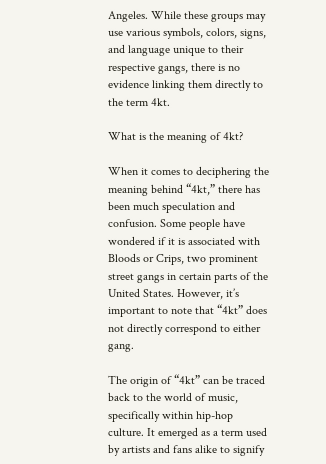Angeles. While these groups may use various symbols, colors, signs, and language unique to their respective gangs, there is no evidence linking them directly to the term 4kt.

What is the meaning of 4kt?

When it comes to deciphering the meaning behind “4kt,” there has been much speculation and confusion. Some people have wondered if it is associated with Bloods or Crips, two prominent street gangs in certain parts of the United States. However, it’s important to note that “4kt” does not directly correspond to either gang.

The origin of “4kt” can be traced back to the world of music, specifically within hip-hop culture. It emerged as a term used by artists and fans alike to signify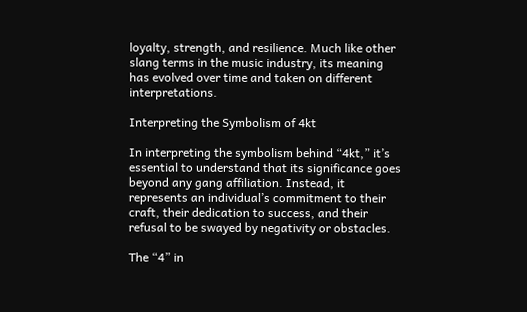loyalty, strength, and resilience. Much like other slang terms in the music industry, its meaning has evolved over time and taken on different interpretations.

Interpreting the Symbolism of 4kt

In interpreting the symbolism behind “4kt,” it’s essential to understand that its significance goes beyond any gang affiliation. Instead, it represents an individual’s commitment to their craft, their dedication to success, and their refusal to be swayed by negativity or obstacles.

The “4” in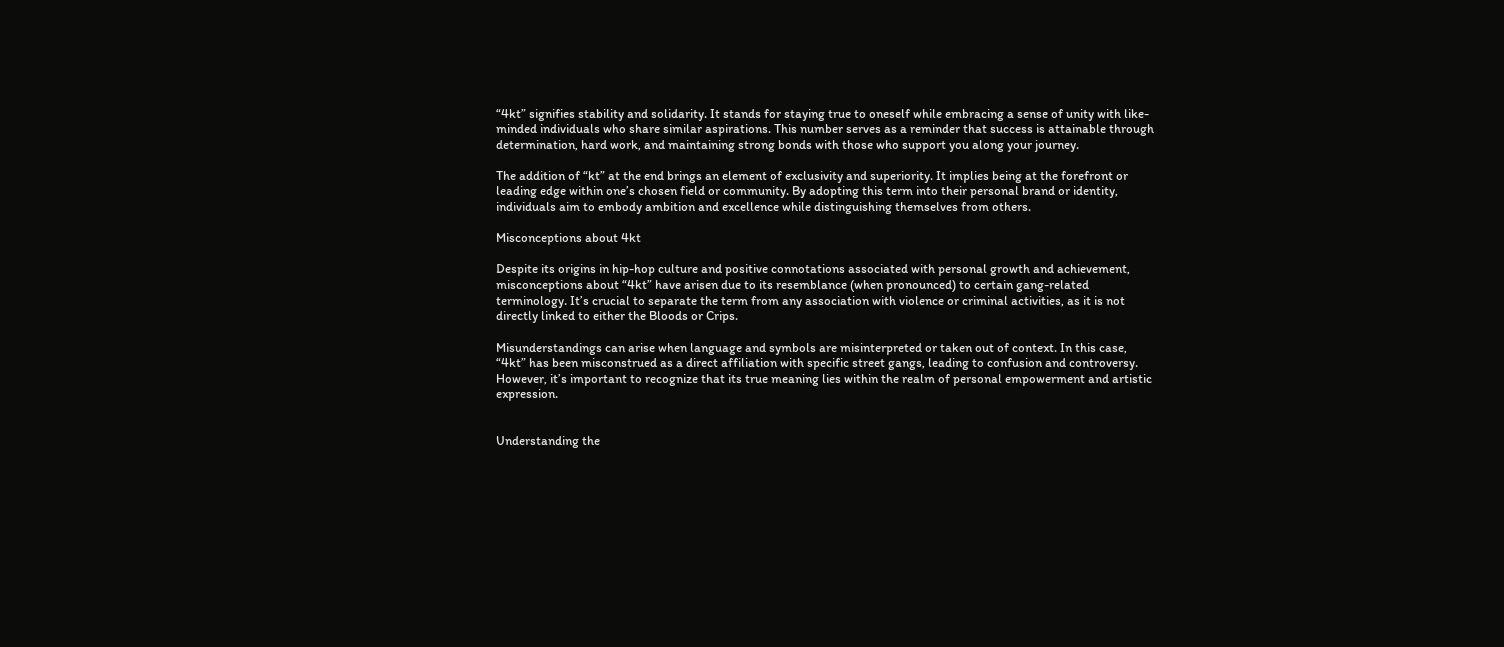“4kt” signifies stability and solidarity. It stands for staying true to oneself while embracing a sense of unity with like-minded individuals who share similar aspirations. This number serves as a reminder that success is attainable through determination, hard work, and maintaining strong bonds with those who support you along your journey.

The addition of “kt” at the end brings an element of exclusivity and superiority. It implies being at the forefront or leading edge within one’s chosen field or community. By adopting this term into their personal brand or identity, individuals aim to embody ambition and excellence while distinguishing themselves from others.

Misconceptions about 4kt

Despite its origins in hip-hop culture and positive connotations associated with personal growth and achievement, misconceptions about “4kt” have arisen due to its resemblance (when pronounced) to certain gang-related terminology. It’s crucial to separate the term from any association with violence or criminal activities, as it is not directly linked to either the Bloods or Crips.

Misunderstandings can arise when language and symbols are misinterpreted or taken out of context. In this case, “4kt” has been misconstrued as a direct affiliation with specific street gangs, leading to confusion and controversy. However, it’s important to recognize that its true meaning lies within the realm of personal empowerment and artistic expression.


Understanding the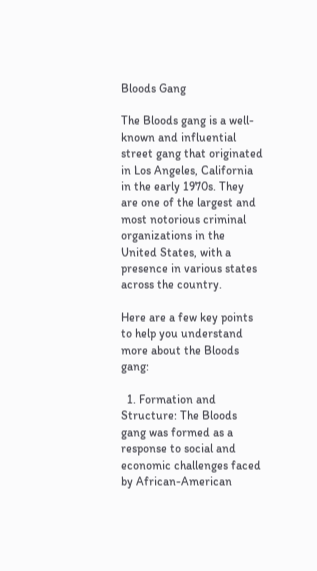Bloods Gang

The Bloods gang is a well-known and influential street gang that originated in Los Angeles, California in the early 1970s. They are one of the largest and most notorious criminal organizations in the United States, with a presence in various states across the country.

Here are a few key points to help you understand more about the Bloods gang:

  1. Formation and Structure: The Bloods gang was formed as a response to social and economic challenges faced by African-American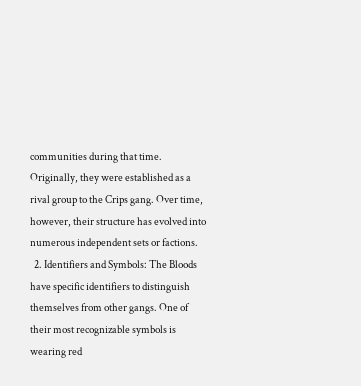communities during that time. Originally, they were established as a rival group to the Crips gang. Over time, however, their structure has evolved into numerous independent sets or factions.
  2. Identifiers and Symbols: The Bloods have specific identifiers to distinguish themselves from other gangs. One of their most recognizable symbols is wearing red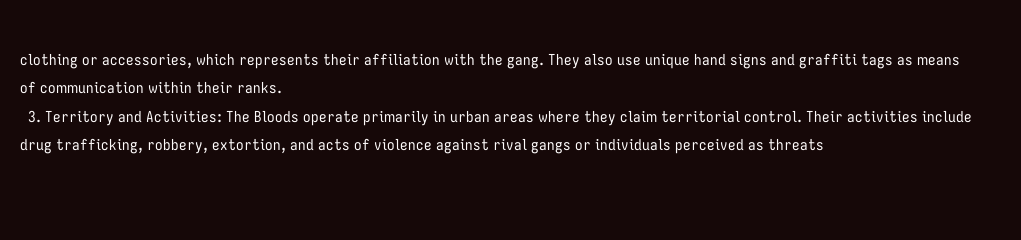clothing or accessories, which represents their affiliation with the gang. They also use unique hand signs and graffiti tags as means of communication within their ranks.
  3. Territory and Activities: The Bloods operate primarily in urban areas where they claim territorial control. Their activities include drug trafficking, robbery, extortion, and acts of violence against rival gangs or individuals perceived as threats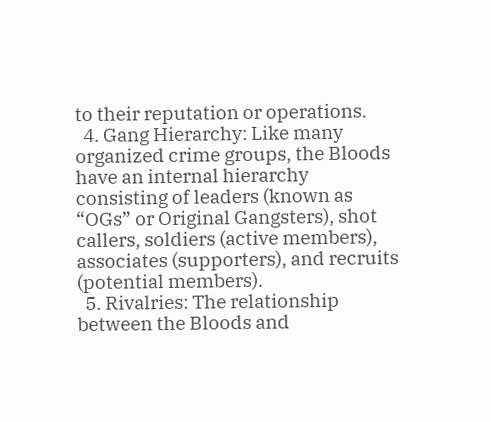to their reputation or operations.
  4. Gang Hierarchy: Like many organized crime groups, the Bloods have an internal hierarchy consisting of leaders (known as “OGs” or Original Gangsters), shot callers, soldiers (active members), associates (supporters), and recruits (potential members).
  5. Rivalries: The relationship between the Bloods and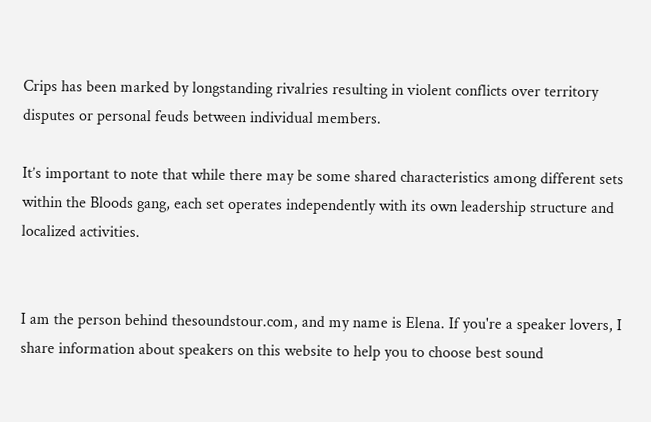Crips has been marked by longstanding rivalries resulting in violent conflicts over territory disputes or personal feuds between individual members.

It’s important to note that while there may be some shared characteristics among different sets within the Bloods gang, each set operates independently with its own leadership structure and localized activities.


I am the person behind thesoundstour.com, and my name is Elena. If you're a speaker lovers, I share information about speakers on this website to help you to choose best sound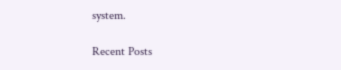system.

Recent Posts